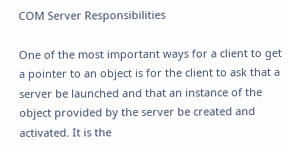COM Server Responsibilities

One of the most important ways for a client to get a pointer to an object is for the client to ask that a server be launched and that an instance of the object provided by the server be created and activated. It is the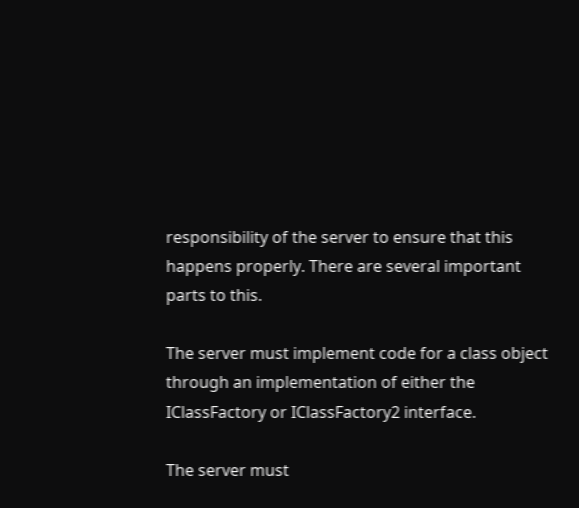responsibility of the server to ensure that this happens properly. There are several important parts to this.

The server must implement code for a class object through an implementation of either the IClassFactory or IClassFactory2 interface.

The server must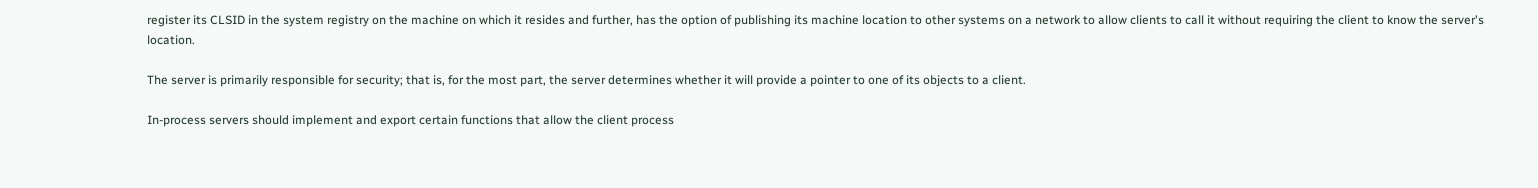register its CLSID in the system registry on the machine on which it resides and further, has the option of publishing its machine location to other systems on a network to allow clients to call it without requiring the client to know the server's location.

The server is primarily responsible for security; that is, for the most part, the server determines whether it will provide a pointer to one of its objects to a client.

In-process servers should implement and export certain functions that allow the client process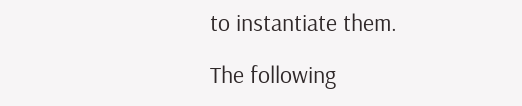to instantiate them.

The following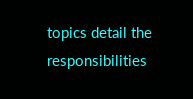topics detail the responsibilities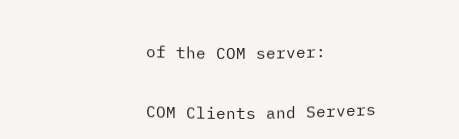of the COM server:

COM Clients and Servers